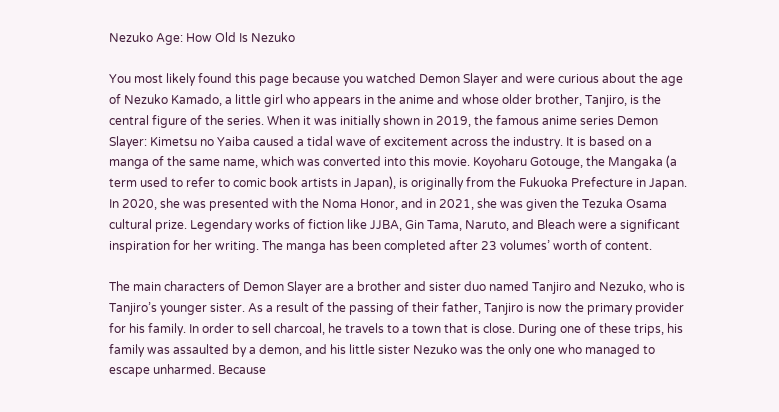Nezuko Age: How Old Is Nezuko

You most likely found this page because you watched Demon Slayer and were curious about the age of Nezuko Kamado, a little girl who appears in the anime and whose older brother, Tanjiro, is the central figure of the series. When it was initially shown in 2019, the famous anime series Demon Slayer: Kimetsu no Yaiba caused a tidal wave of excitement across the industry. It is based on a manga of the same name, which was converted into this movie. Koyoharu Gotouge, the Mangaka (a term used to refer to comic book artists in Japan), is originally from the Fukuoka Prefecture in Japan. In 2020, she was presented with the Noma Honor, and in 2021, she was given the Tezuka Osama cultural prize. Legendary works of fiction like JJBA, Gin Tama, Naruto, and Bleach were a significant inspiration for her writing. The manga has been completed after 23 volumes’ worth of content.

The main characters of Demon Slayer are a brother and sister duo named Tanjiro and Nezuko, who is Tanjiro’s younger sister. As a result of the passing of their father, Tanjiro is now the primary provider for his family. In order to sell charcoal, he travels to a town that is close. During one of these trips, his family was assaulted by a demon, and his little sister Nezuko was the only one who managed to escape unharmed. Because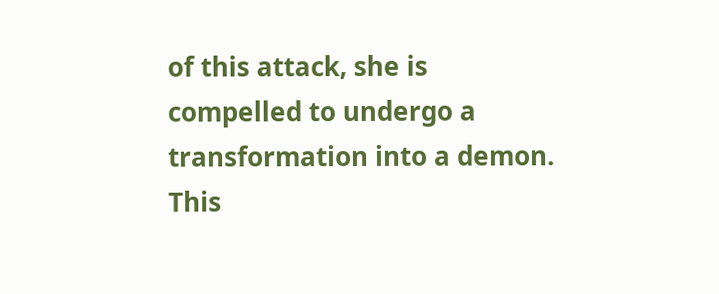of this attack, she is compelled to undergo a transformation into a demon. This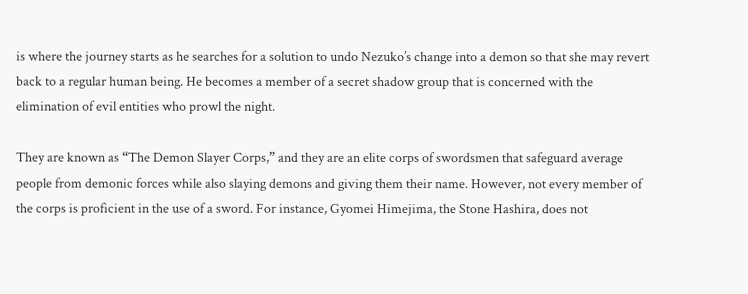is where the journey starts as he searches for a solution to undo Nezuko’s change into a demon so that she may revert back to a regular human being. He becomes a member of a secret shadow group that is concerned with the elimination of evil entities who prowl the night.

They are known as “The Demon Slayer Corps,” and they are an elite corps of swordsmen that safeguard average people from demonic forces while also slaying demons and giving them their name. However, not every member of the corps is proficient in the use of a sword. For instance, Gyomei Himejima, the Stone Hashira, does not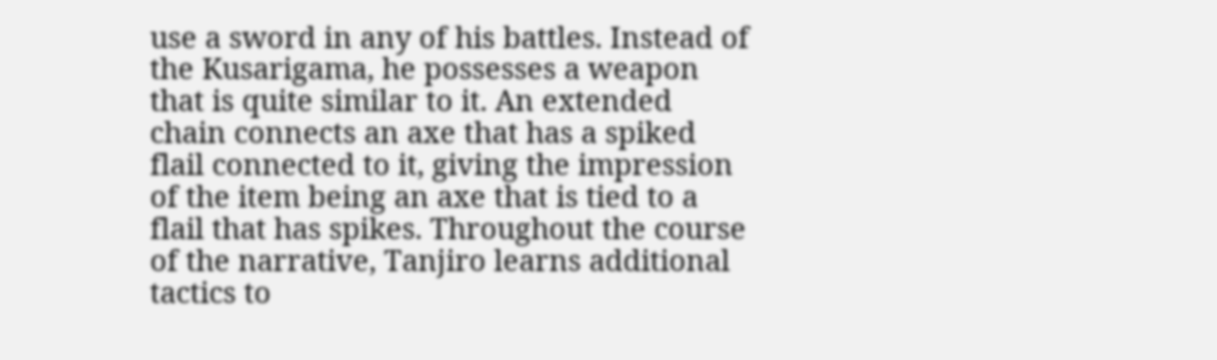use a sword in any of his battles. Instead of the Kusarigama, he possesses a weapon that is quite similar to it. An extended chain connects an axe that has a spiked flail connected to it, giving the impression of the item being an axe that is tied to a flail that has spikes. Throughout the course of the narrative, Tanjiro learns additional tactics to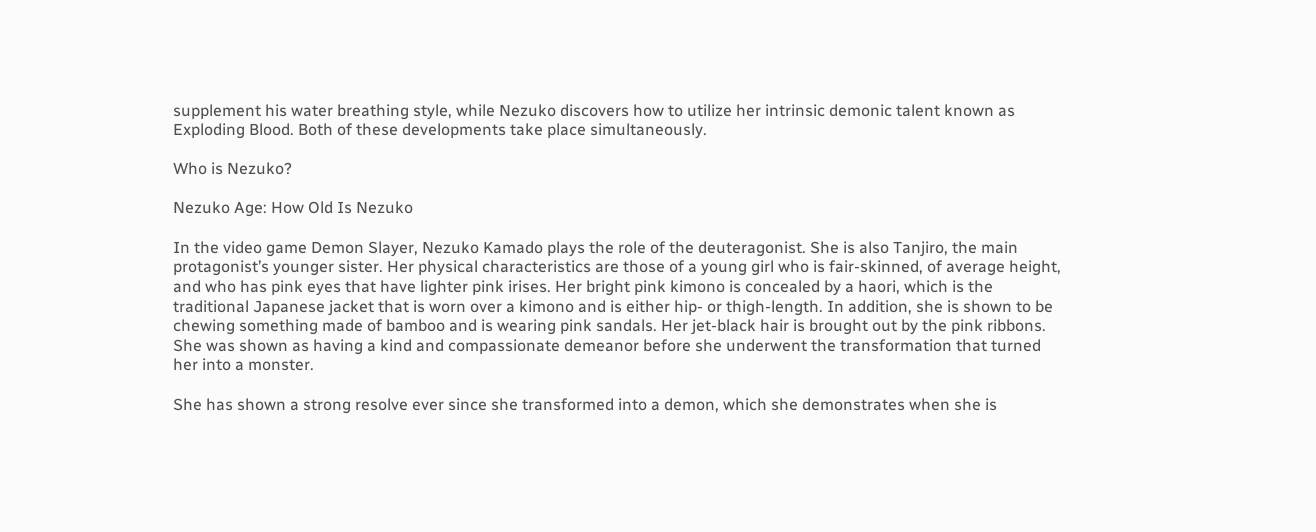supplement his water breathing style, while Nezuko discovers how to utilize her intrinsic demonic talent known as Exploding Blood. Both of these developments take place simultaneously.

Who is Nezuko?

Nezuko Age: How Old Is Nezuko

In the video game Demon Slayer, Nezuko Kamado plays the role of the deuteragonist. She is also Tanjiro, the main protagonist’s younger sister. Her physical characteristics are those of a young girl who is fair-skinned, of average height, and who has pink eyes that have lighter pink irises. Her bright pink kimono is concealed by a haori, which is the traditional Japanese jacket that is worn over a kimono and is either hip- or thigh-length. In addition, she is shown to be chewing something made of bamboo and is wearing pink sandals. Her jet-black hair is brought out by the pink ribbons. She was shown as having a kind and compassionate demeanor before she underwent the transformation that turned her into a monster.

She has shown a strong resolve ever since she transformed into a demon, which she demonstrates when she is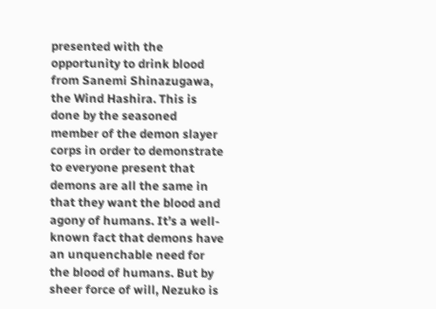presented with the opportunity to drink blood from Sanemi Shinazugawa, the Wind Hashira. This is done by the seasoned member of the demon slayer corps in order to demonstrate to everyone present that demons are all the same in that they want the blood and agony of humans. It’s a well-known fact that demons have an unquenchable need for the blood of humans. But by sheer force of will, Nezuko is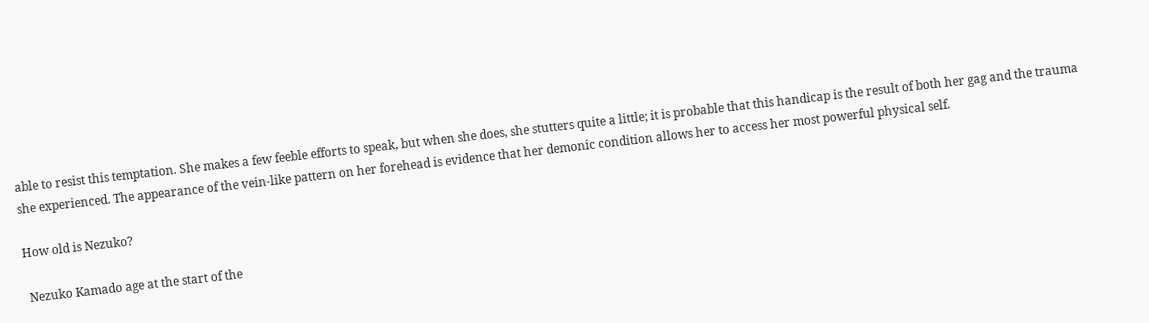able to resist this temptation. She makes a few feeble efforts to speak, but when she does, she stutters quite a little; it is probable that this handicap is the result of both her gag and the trauma she experienced. The appearance of the vein-like pattern on her forehead is evidence that her demonic condition allows her to access her most powerful physical self.

How old is Nezuko?

 Nezuko Kamado age at the start of the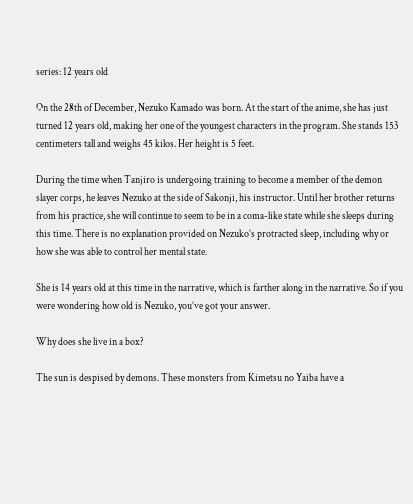series: 12 years old

On the 28th of December, Nezuko Kamado was born. At the start of the anime, she has just turned 12 years old, making her one of the youngest characters in the program. She stands 153 centimeters tall and weighs 45 kilos. Her height is 5 feet.

During the time when Tanjiro is undergoing training to become a member of the demon slayer corps, he leaves Nezuko at the side of Sakonji, his instructor. Until her brother returns from his practice, she will continue to seem to be in a coma-like state while she sleeps during this time. There is no explanation provided on Nezuko’s protracted sleep, including why or how she was able to control her mental state.

She is 14 years old at this time in the narrative, which is farther along in the narrative. So if you were wondering how old is Nezuko, you’ve got your answer.

Why does she live in a box?

The sun is despised by demons. These monsters from Kimetsu no Yaiba have a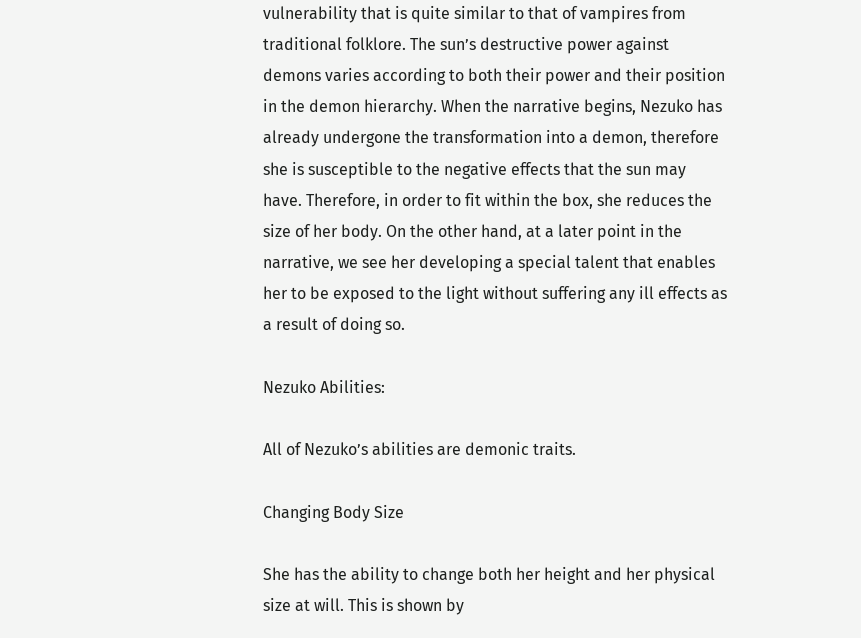vulnerability that is quite similar to that of vampires from traditional folklore. The sun’s destructive power against demons varies according to both their power and their position in the demon hierarchy. When the narrative begins, Nezuko has already undergone the transformation into a demon, therefore she is susceptible to the negative effects that the sun may have. Therefore, in order to fit within the box, she reduces the size of her body. On the other hand, at a later point in the narrative, we see her developing a special talent that enables her to be exposed to the light without suffering any ill effects as a result of doing so.

Nezuko Abilities:

All of Nezuko’s abilities are demonic traits.

Changing Body Size

She has the ability to change both her height and her physical size at will. This is shown by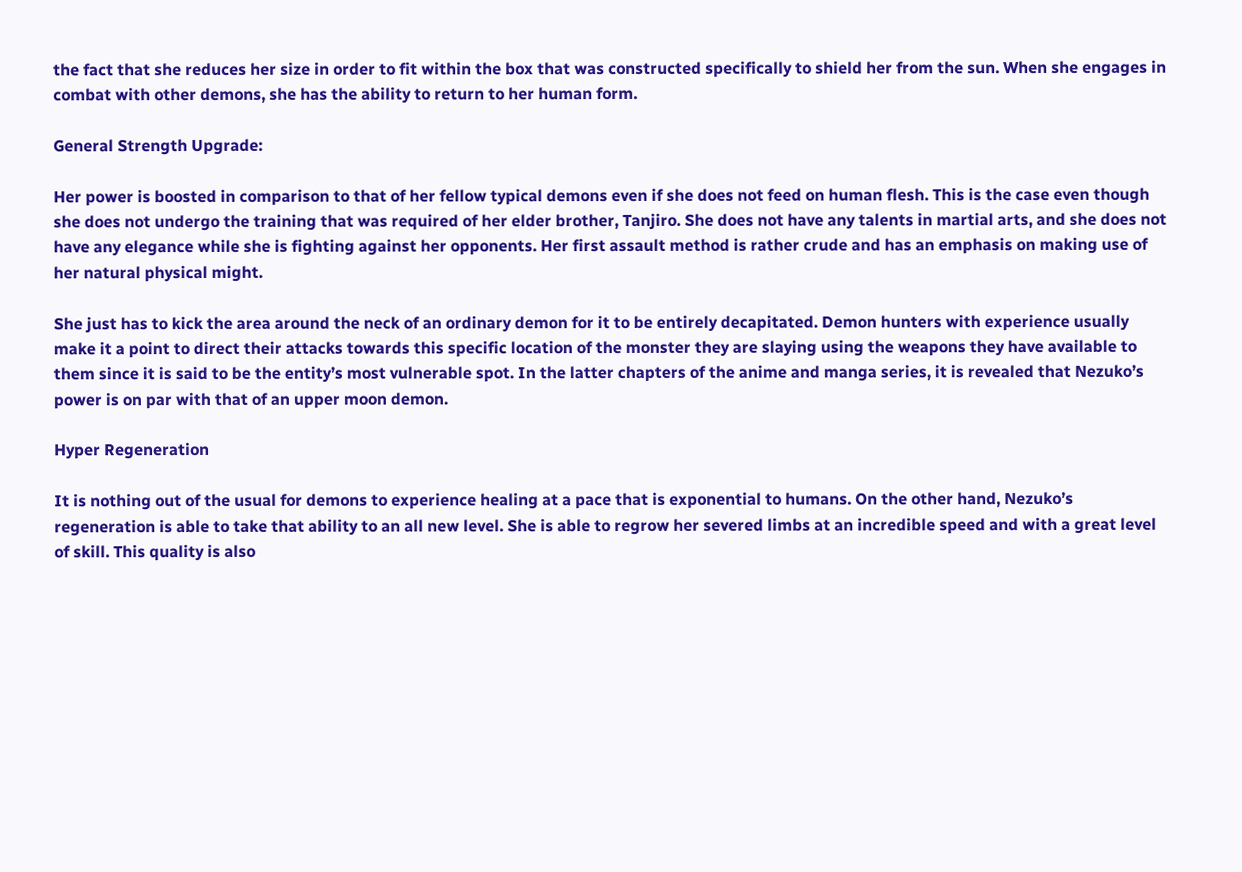the fact that she reduces her size in order to fit within the box that was constructed specifically to shield her from the sun. When she engages in combat with other demons, she has the ability to return to her human form.

General Strength Upgrade:

Her power is boosted in comparison to that of her fellow typical demons even if she does not feed on human flesh. This is the case even though she does not undergo the training that was required of her elder brother, Tanjiro. She does not have any talents in martial arts, and she does not have any elegance while she is fighting against her opponents. Her first assault method is rather crude and has an emphasis on making use of her natural physical might.

She just has to kick the area around the neck of an ordinary demon for it to be entirely decapitated. Demon hunters with experience usually make it a point to direct their attacks towards this specific location of the monster they are slaying using the weapons they have available to them since it is said to be the entity’s most vulnerable spot. In the latter chapters of the anime and manga series, it is revealed that Nezuko’s power is on par with that of an upper moon demon.

Hyper Regeneration

It is nothing out of the usual for demons to experience healing at a pace that is exponential to humans. On the other hand, Nezuko’s regeneration is able to take that ability to an all new level. She is able to regrow her severed limbs at an incredible speed and with a great level of skill. This quality is also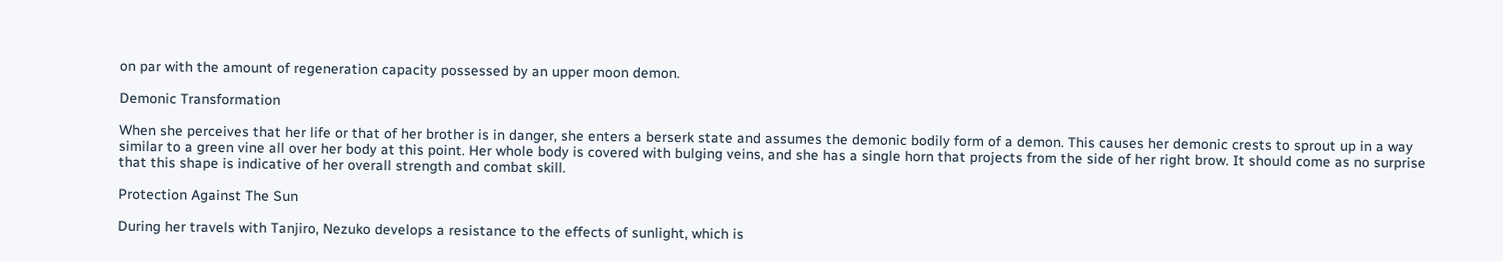on par with the amount of regeneration capacity possessed by an upper moon demon.

Demonic Transformation

When she perceives that her life or that of her brother is in danger, she enters a berserk state and assumes the demonic bodily form of a demon. This causes her demonic crests to sprout up in a way similar to a green vine all over her body at this point. Her whole body is covered with bulging veins, and she has a single horn that projects from the side of her right brow. It should come as no surprise that this shape is indicative of her overall strength and combat skill.

Protection Against The Sun

During her travels with Tanjiro, Nezuko develops a resistance to the effects of sunlight, which is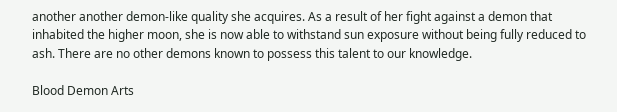another another demon-like quality she acquires. As a result of her fight against a demon that inhabited the higher moon, she is now able to withstand sun exposure without being fully reduced to ash. There are no other demons known to possess this talent to our knowledge.

Blood Demon Arts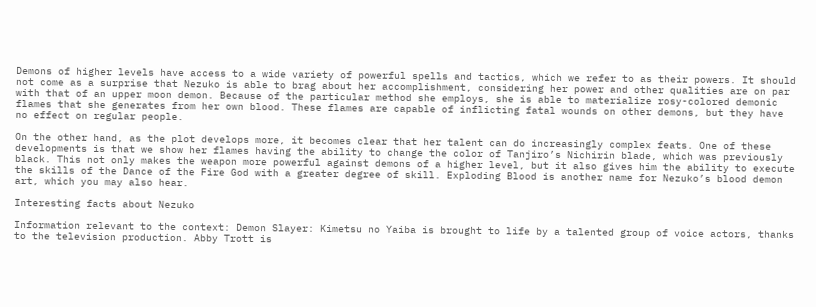Demons of higher levels have access to a wide variety of powerful spells and tactics, which we refer to as their powers. It should not come as a surprise that Nezuko is able to brag about her accomplishment, considering her power and other qualities are on par with that of an upper moon demon. Because of the particular method she employs, she is able to materialize rosy-colored demonic flames that she generates from her own blood. These flames are capable of inflicting fatal wounds on other demons, but they have no effect on regular people.

On the other hand, as the plot develops more, it becomes clear that her talent can do increasingly complex feats. One of these developments is that we show her flames having the ability to change the color of Tanjiro’s Nichirin blade, which was previously black. This not only makes the weapon more powerful against demons of a higher level, but it also gives him the ability to execute the skills of the Dance of the Fire God with a greater degree of skill. Exploding Blood is another name for Nezuko’s blood demon art, which you may also hear.

Interesting facts about Nezuko

Information relevant to the context: Demon Slayer: Kimetsu no Yaiba is brought to life by a talented group of voice actors, thanks to the television production. Abby Trott is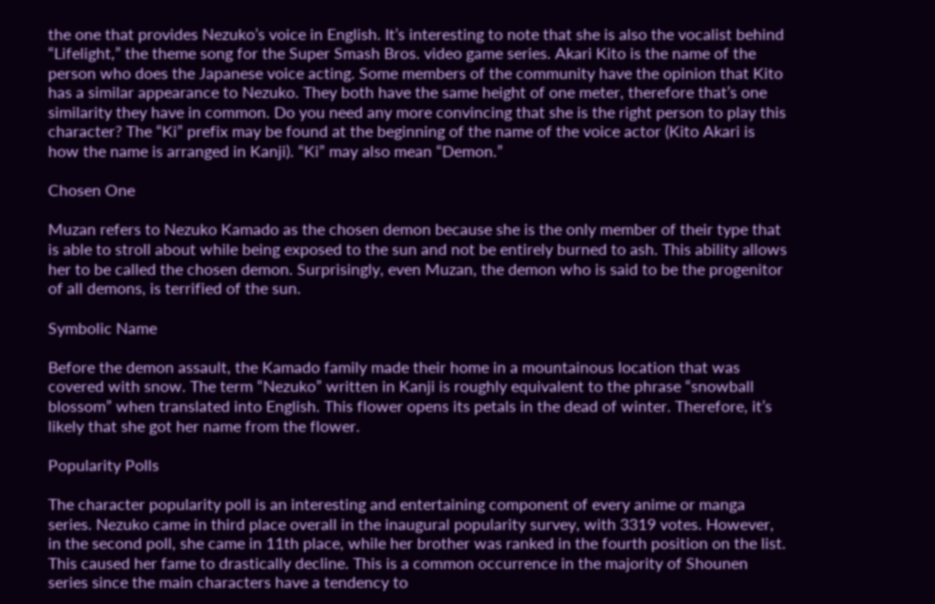the one that provides Nezuko’s voice in English. It’s interesting to note that she is also the vocalist behind “Lifelight,” the theme song for the Super Smash Bros. video game series. Akari Kito is the name of the person who does the Japanese voice acting. Some members of the community have the opinion that Kito has a similar appearance to Nezuko. They both have the same height of one meter, therefore that’s one similarity they have in common. Do you need any more convincing that she is the right person to play this character? The “Ki” prefix may be found at the beginning of the name of the voice actor (Kito Akari is how the name is arranged in Kanji). “Ki” may also mean “Demon.”

Chosen One

Muzan refers to Nezuko Kamado as the chosen demon because she is the only member of their type that is able to stroll about while being exposed to the sun and not be entirely burned to ash. This ability allows her to be called the chosen demon. Surprisingly, even Muzan, the demon who is said to be the progenitor of all demons, is terrified of the sun.

Symbolic Name

Before the demon assault, the Kamado family made their home in a mountainous location that was covered with snow. The term “Nezuko” written in Kanji is roughly equivalent to the phrase “snowball blossom” when translated into English. This flower opens its petals in the dead of winter. Therefore, it’s likely that she got her name from the flower.

Popularity Polls

The character popularity poll is an interesting and entertaining component of every anime or manga series. Nezuko came in third place overall in the inaugural popularity survey, with 3319 votes. However, in the second poll, she came in 11th place, while her brother was ranked in the fourth position on the list. This caused her fame to drastically decline. This is a common occurrence in the majority of Shounen series since the main characters have a tendency to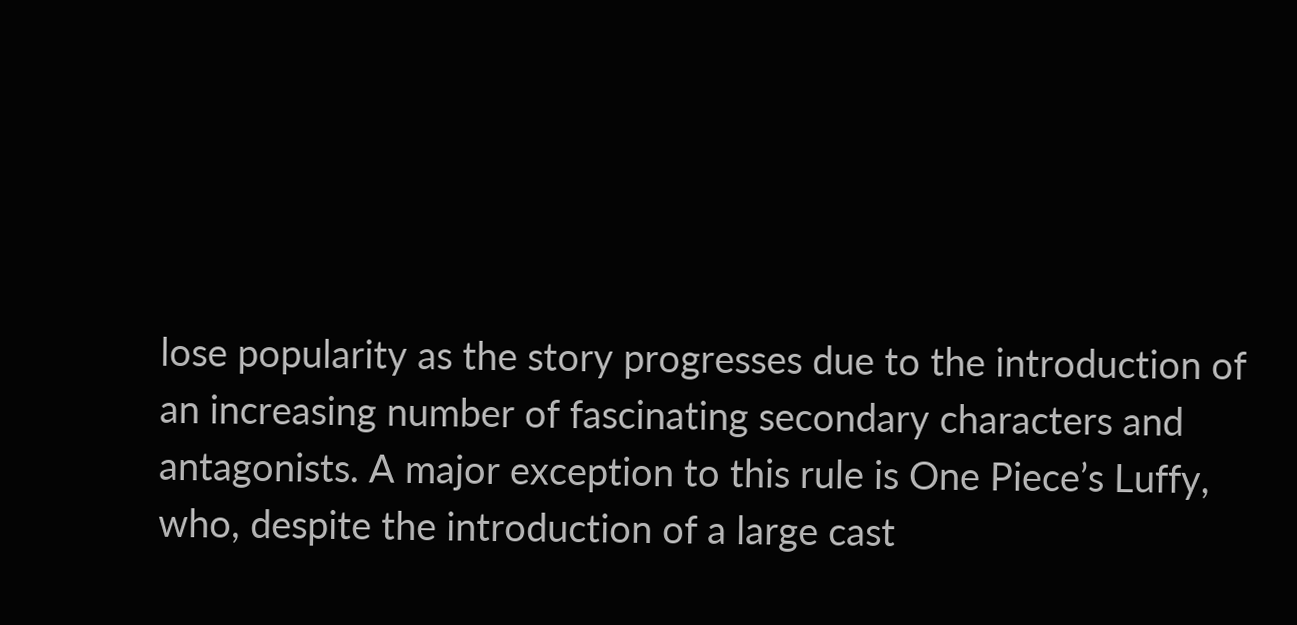lose popularity as the story progresses due to the introduction of an increasing number of fascinating secondary characters and antagonists. A major exception to this rule is One Piece’s Luffy, who, despite the introduction of a large cast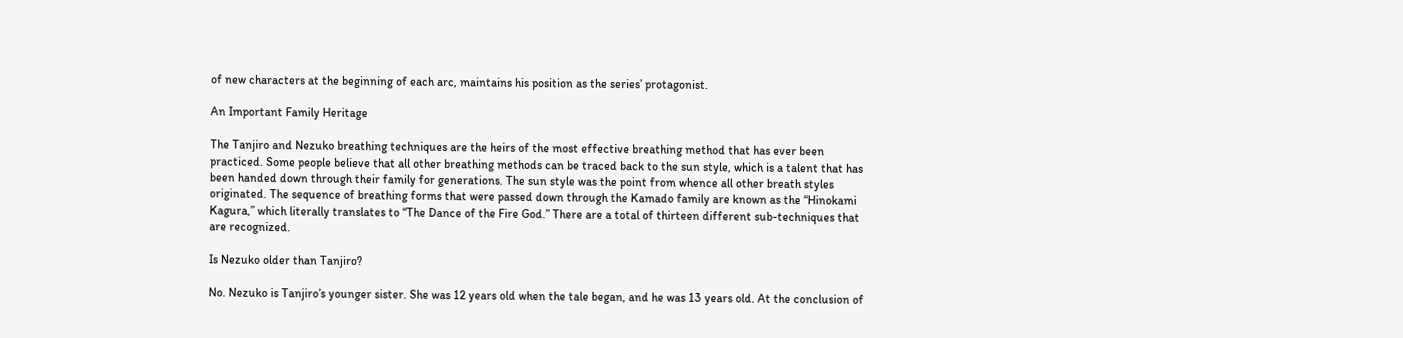of new characters at the beginning of each arc, maintains his position as the series’ protagonist.

An Important Family Heritage

The Tanjiro and Nezuko breathing techniques are the heirs of the most effective breathing method that has ever been practiced. Some people believe that all other breathing methods can be traced back to the sun style, which is a talent that has been handed down through their family for generations. The sun style was the point from whence all other breath styles originated. The sequence of breathing forms that were passed down through the Kamado family are known as the “Hinokami Kagura,” which literally translates to “The Dance of the Fire God.” There are a total of thirteen different sub-techniques that are recognized.

Is Nezuko older than Tanjiro?

No. Nezuko is Tanjiro’s younger sister. She was 12 years old when the tale began, and he was 13 years old. At the conclusion of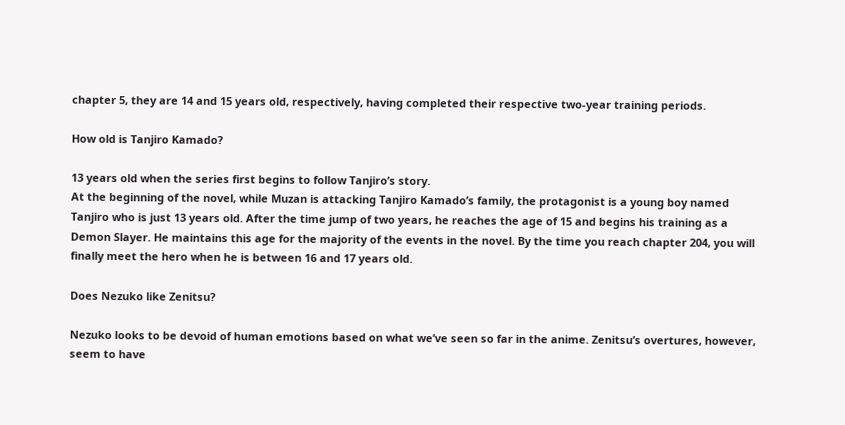chapter 5, they are 14 and 15 years old, respectively, having completed their respective two-year training periods.

How old is Tanjiro Kamado?

13 years old when the series first begins to follow Tanjiro’s story.
At the beginning of the novel, while Muzan is attacking Tanjiro Kamado’s family, the protagonist is a young boy named Tanjiro who is just 13 years old. After the time jump of two years, he reaches the age of 15 and begins his training as a Demon Slayer. He maintains this age for the majority of the events in the novel. By the time you reach chapter 204, you will finally meet the hero when he is between 16 and 17 years old.

Does Nezuko like Zenitsu?

Nezuko looks to be devoid of human emotions based on what we’ve seen so far in the anime. Zenitsu’s overtures, however, seem to have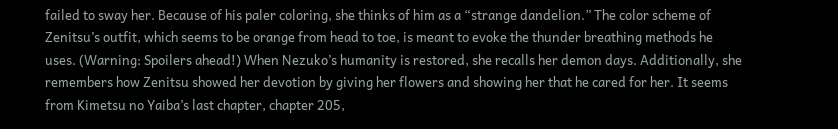failed to sway her. Because of his paler coloring, she thinks of him as a “strange dandelion.” The color scheme of Zenitsu’s outfit, which seems to be orange from head to toe, is meant to evoke the thunder breathing methods he uses. (Warning: Spoilers ahead!) When Nezuko’s humanity is restored, she recalls her demon days. Additionally, she remembers how Zenitsu showed her devotion by giving her flowers and showing her that he cared for her. It seems from Kimetsu no Yaiba’s last chapter, chapter 205,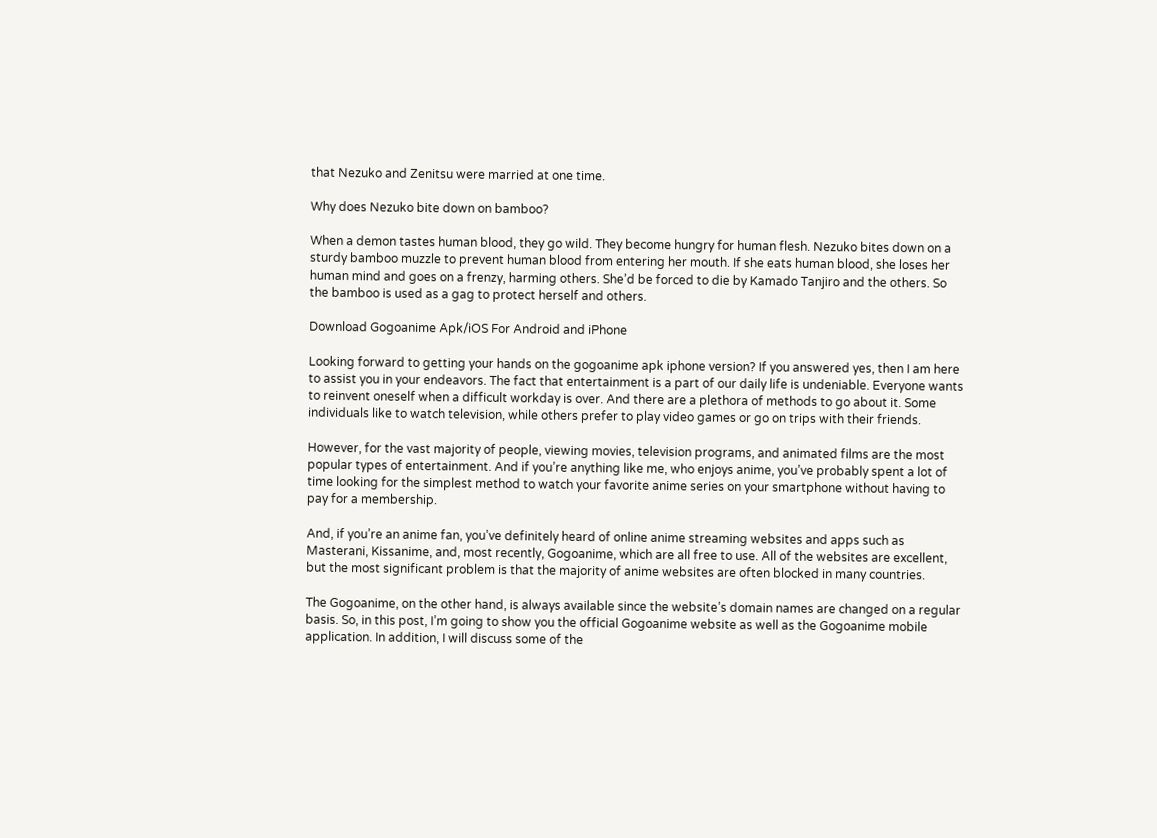that Nezuko and Zenitsu were married at one time.

Why does Nezuko bite down on bamboo?

When a demon tastes human blood, they go wild. They become hungry for human flesh. Nezuko bites down on a sturdy bamboo muzzle to prevent human blood from entering her mouth. If she eats human blood, she loses her human mind and goes on a frenzy, harming others. She’d be forced to die by Kamado Tanjiro and the others. So the bamboo is used as a gag to protect herself and others.

Download Gogoanime Apk/iOS For Android and iPhone

Looking forward to getting your hands on the gogoanime apk iphone version? If you answered yes, then I am here to assist you in your endeavors. The fact that entertainment is a part of our daily life is undeniable. Everyone wants to reinvent oneself when a difficult workday is over. And there are a plethora of methods to go about it. Some individuals like to watch television, while others prefer to play video games or go on trips with their friends.

However, for the vast majority of people, viewing movies, television programs, and animated films are the most popular types of entertainment. And if you’re anything like me, who enjoys anime, you’ve probably spent a lot of time looking for the simplest method to watch your favorite anime series on your smartphone without having to pay for a membership.

And, if you’re an anime fan, you’ve definitely heard of online anime streaming websites and apps such as Masterani, Kissanime, and, most recently, Gogoanime, which are all free to use. All of the websites are excellent, but the most significant problem is that the majority of anime websites are often blocked in many countries.

The Gogoanime, on the other hand, is always available since the website’s domain names are changed on a regular basis. So, in this post, I’m going to show you the official Gogoanime website as well as the Gogoanime mobile application. In addition, I will discuss some of the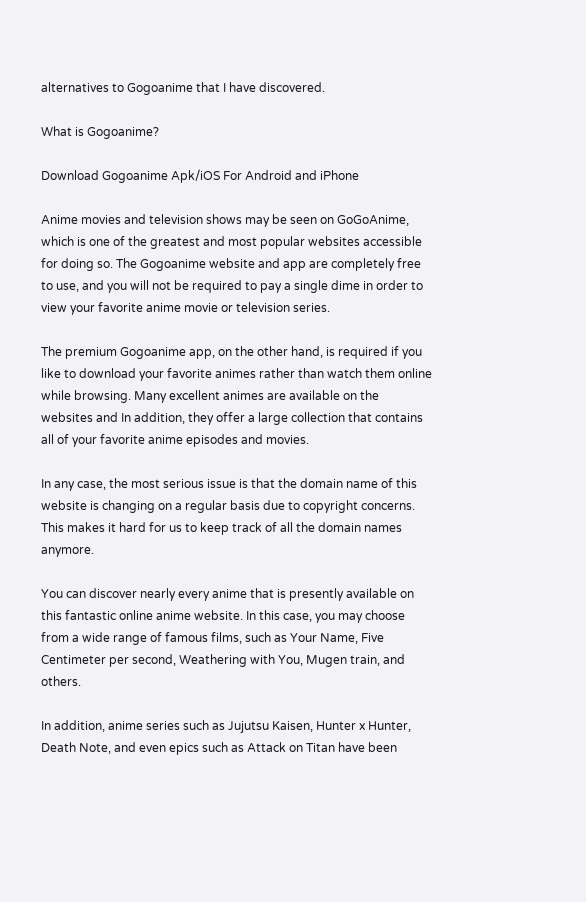alternatives to Gogoanime that I have discovered.

What is Gogoanime?

Download Gogoanime Apk/iOS For Android and iPhone

Anime movies and television shows may be seen on GoGoAnime, which is one of the greatest and most popular websites accessible for doing so. The Gogoanime website and app are completely free to use, and you will not be required to pay a single dime in order to view your favorite anime movie or television series.

The premium Gogoanime app, on the other hand, is required if you like to download your favorite animes rather than watch them online while browsing. Many excellent animes are available on the websites and In addition, they offer a large collection that contains all of your favorite anime episodes and movies.

In any case, the most serious issue is that the domain name of this website is changing on a regular basis due to copyright concerns. This makes it hard for us to keep track of all the domain names anymore.

You can discover nearly every anime that is presently available on this fantastic online anime website. In this case, you may choose from a wide range of famous films, such as Your Name, Five Centimeter per second, Weathering with You, Mugen train, and others.

In addition, anime series such as Jujutsu Kaisen, Hunter x Hunter, Death Note, and even epics such as Attack on Titan have been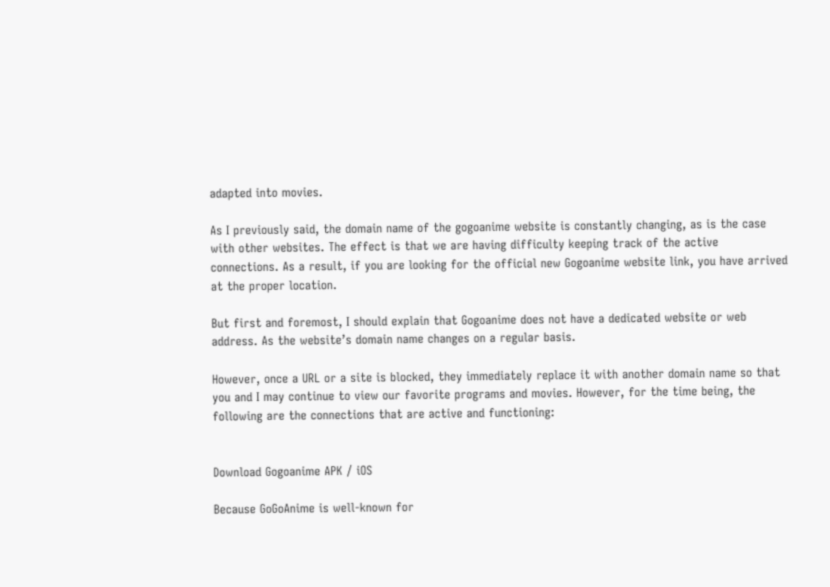adapted into movies.

As I previously said, the domain name of the gogoanime website is constantly changing, as is the case with other websites. The effect is that we are having difficulty keeping track of the active connections. As a result, if you are looking for the official new Gogoanime website link, you have arrived at the proper location.

But first and foremost, I should explain that Gogoanime does not have a dedicated website or web address. As the website’s domain name changes on a regular basis.

However, once a URL or a site is blocked, they immediately replace it with another domain name so that you and I may continue to view our favorite programs and movies. However, for the time being, the following are the connections that are active and functioning:


Download Gogoanime APK / iOS

Because GoGoAnime is well-known for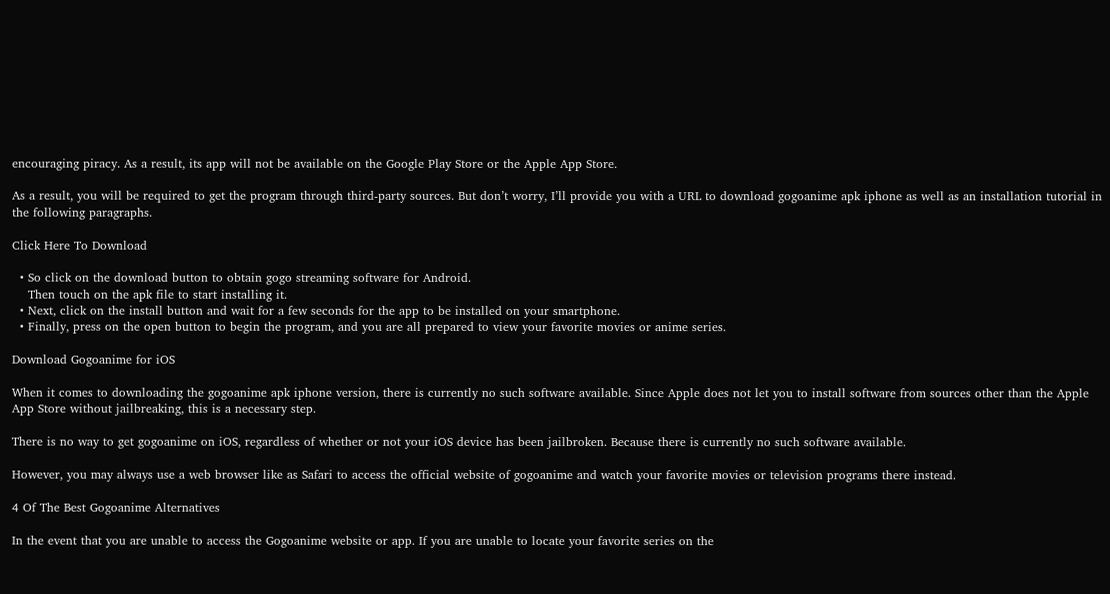encouraging piracy. As a result, its app will not be available on the Google Play Store or the Apple App Store.

As a result, you will be required to get the program through third-party sources. But don’t worry, I’ll provide you with a URL to download gogoanime apk iphone as well as an installation tutorial in the following paragraphs.

Click Here To Download

  • So click on the download button to obtain gogo streaming software for Android.
    Then touch on the apk file to start installing it.
  • Next, click on the install button and wait for a few seconds for the app to be installed on your smartphone.
  • Finally, press on the open button to begin the program, and you are all prepared to view your favorite movies or anime series.

Download Gogoanime for iOS

When it comes to downloading the gogoanime apk iphone version, there is currently no such software available. Since Apple does not let you to install software from sources other than the Apple App Store without jailbreaking, this is a necessary step.

There is no way to get gogoanime on iOS, regardless of whether or not your iOS device has been jailbroken. Because there is currently no such software available.

However, you may always use a web browser like as Safari to access the official website of gogoanime and watch your favorite movies or television programs there instead.

4 Of The Best Gogoanime Alternatives

In the event that you are unable to access the Gogoanime website or app. If you are unable to locate your favorite series on the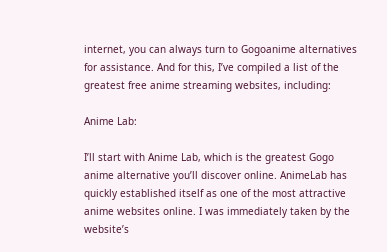internet, you can always turn to Gogoanime alternatives for assistance. And for this, I’ve compiled a list of the greatest free anime streaming websites, including:

Anime Lab:

I’ll start with Anime Lab, which is the greatest Gogo anime alternative you’ll discover online. AnimeLab has quickly established itself as one of the most attractive anime websites online. I was immediately taken by the website’s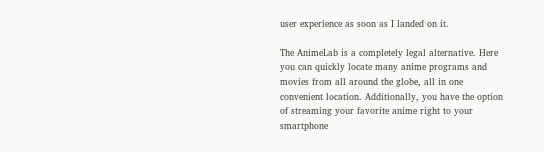user experience as soon as I landed on it.

The AnimeLab is a completely legal alternative. Here you can quickly locate many anime programs and movies from all around the globe, all in one convenient location. Additionally, you have the option of streaming your favorite anime right to your smartphone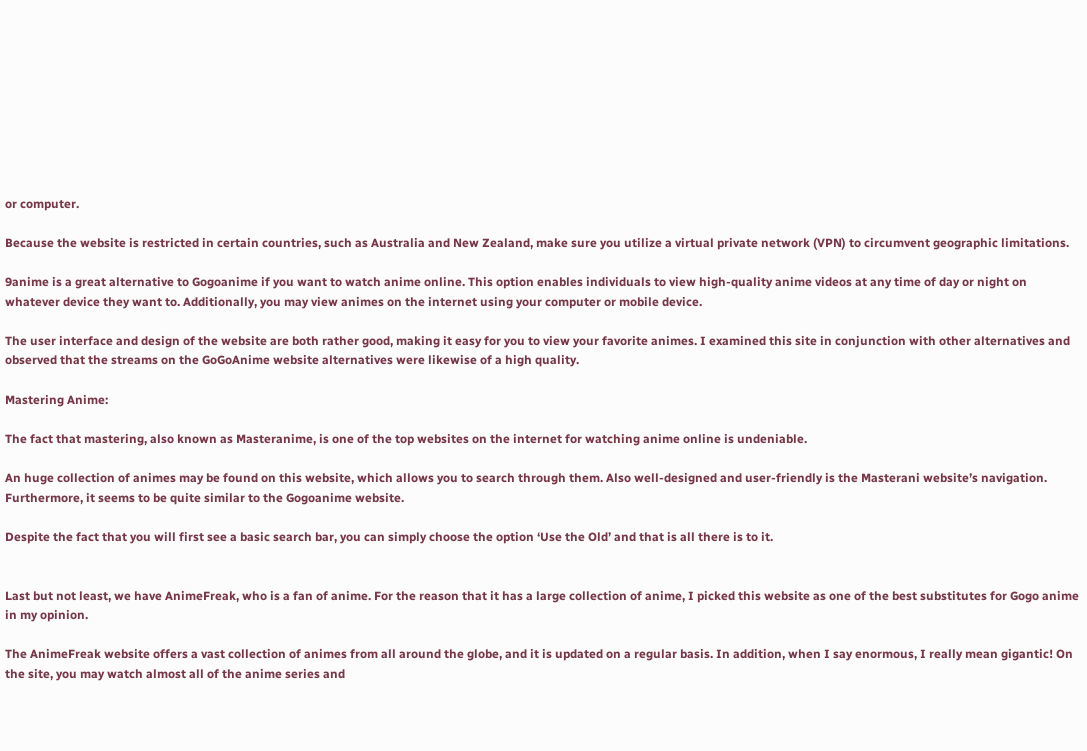or computer.

Because the website is restricted in certain countries, such as Australia and New Zealand, make sure you utilize a virtual private network (VPN) to circumvent geographic limitations.

9anime is a great alternative to Gogoanime if you want to watch anime online. This option enables individuals to view high-quality anime videos at any time of day or night on whatever device they want to. Additionally, you may view animes on the internet using your computer or mobile device.

The user interface and design of the website are both rather good, making it easy for you to view your favorite animes. I examined this site in conjunction with other alternatives and observed that the streams on the GoGoAnime website alternatives were likewise of a high quality.

Mastering Anime:

The fact that mastering, also known as Masteranime, is one of the top websites on the internet for watching anime online is undeniable.

An huge collection of animes may be found on this website, which allows you to search through them. Also well-designed and user-friendly is the Masterani website’s navigation. Furthermore, it seems to be quite similar to the Gogoanime website.

Despite the fact that you will first see a basic search bar, you can simply choose the option ‘Use the Old’ and that is all there is to it.


Last but not least, we have AnimeFreak, who is a fan of anime. For the reason that it has a large collection of anime, I picked this website as one of the best substitutes for Gogo anime in my opinion.

The AnimeFreak website offers a vast collection of animes from all around the globe, and it is updated on a regular basis. In addition, when I say enormous, I really mean gigantic! On the site, you may watch almost all of the anime series and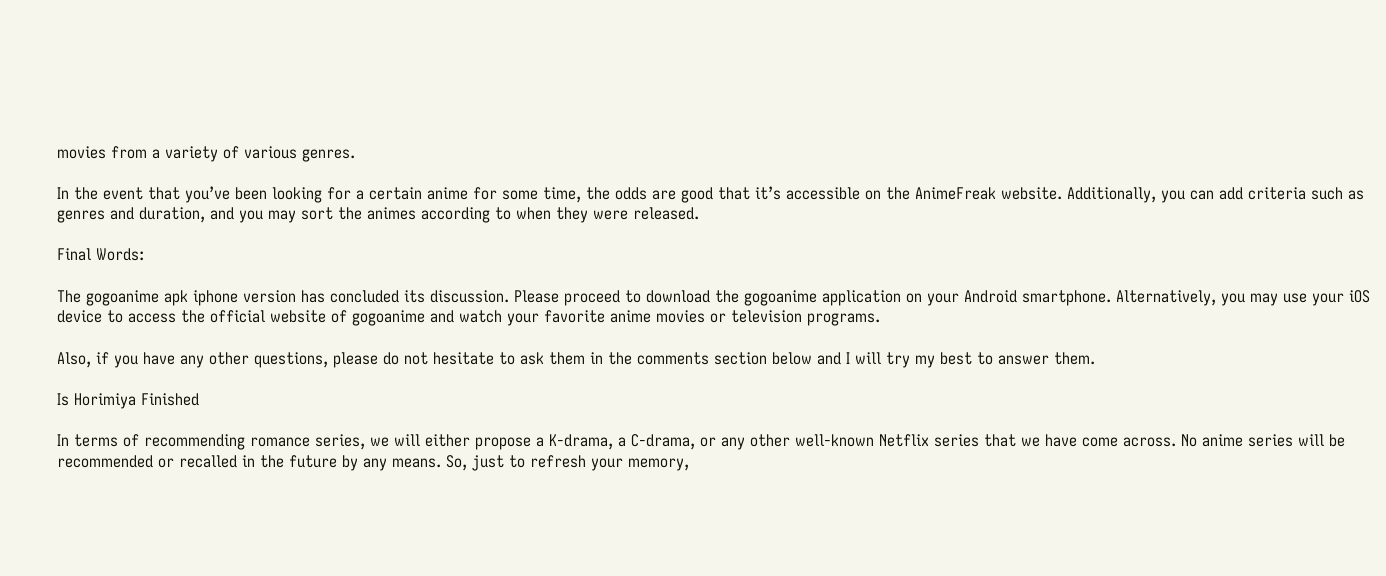movies from a variety of various genres.

In the event that you’ve been looking for a certain anime for some time, the odds are good that it’s accessible on the AnimeFreak website. Additionally, you can add criteria such as genres and duration, and you may sort the animes according to when they were released.

Final Words:

The gogoanime apk iphone version has concluded its discussion. Please proceed to download the gogoanime application on your Android smartphone. Alternatively, you may use your iOS device to access the official website of gogoanime and watch your favorite anime movies or television programs.

Also, if you have any other questions, please do not hesitate to ask them in the comments section below and I will try my best to answer them.

Is Horimiya Finished

In terms of recommending romance series, we will either propose a K-drama, a C-drama, or any other well-known Netflix series that we have come across. No anime series will be recommended or recalled in the future by any means. So, just to refresh your memory,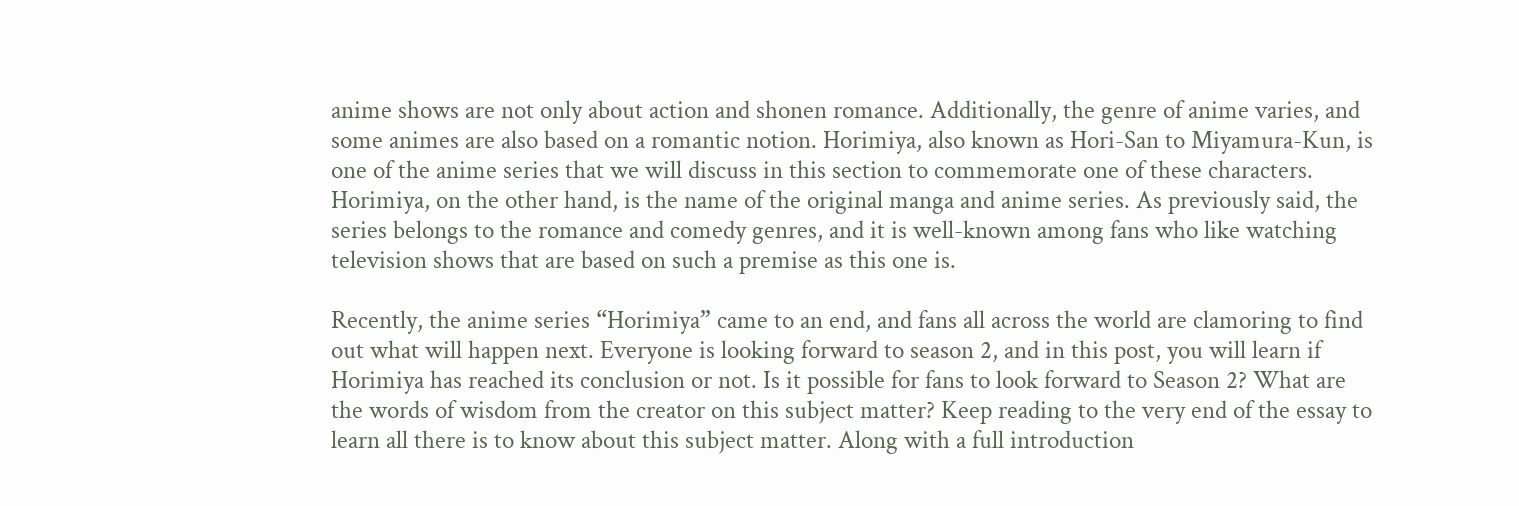anime shows are not only about action and shonen romance. Additionally, the genre of anime varies, and some animes are also based on a romantic notion. Horimiya, also known as Hori-San to Miyamura-Kun, is one of the anime series that we will discuss in this section to commemorate one of these characters. Horimiya, on the other hand, is the name of the original manga and anime series. As previously said, the series belongs to the romance and comedy genres, and it is well-known among fans who like watching television shows that are based on such a premise as this one is.

Recently, the anime series “Horimiya” came to an end, and fans all across the world are clamoring to find out what will happen next. Everyone is looking forward to season 2, and in this post, you will learn if Horimiya has reached its conclusion or not. Is it possible for fans to look forward to Season 2? What are the words of wisdom from the creator on this subject matter? Keep reading to the very end of the essay to learn all there is to know about this subject matter. Along with a full introduction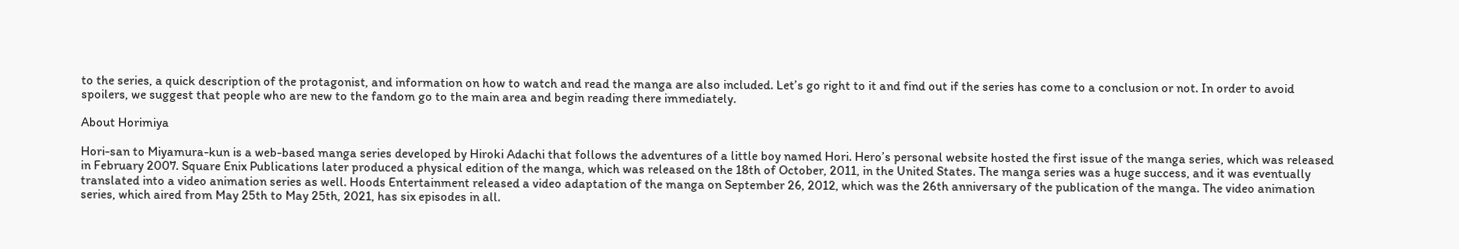to the series, a quick description of the protagonist, and information on how to watch and read the manga are also included. Let’s go right to it and find out if the series has come to a conclusion or not. In order to avoid spoilers, we suggest that people who are new to the fandom go to the main area and begin reading there immediately.

About Horimiya

Hori-san to Miyamura-kun is a web-based manga series developed by Hiroki Adachi that follows the adventures of a little boy named Hori. Hero’s personal website hosted the first issue of the manga series, which was released in February 2007. Square Enix Publications later produced a physical edition of the manga, which was released on the 18th of October, 2011, in the United States. The manga series was a huge success, and it was eventually translated into a video animation series as well. Hoods Entertainment released a video adaptation of the manga on September 26, 2012, which was the 26th anniversary of the publication of the manga. The video animation series, which aired from May 25th to May 25th, 2021, has six episodes in all.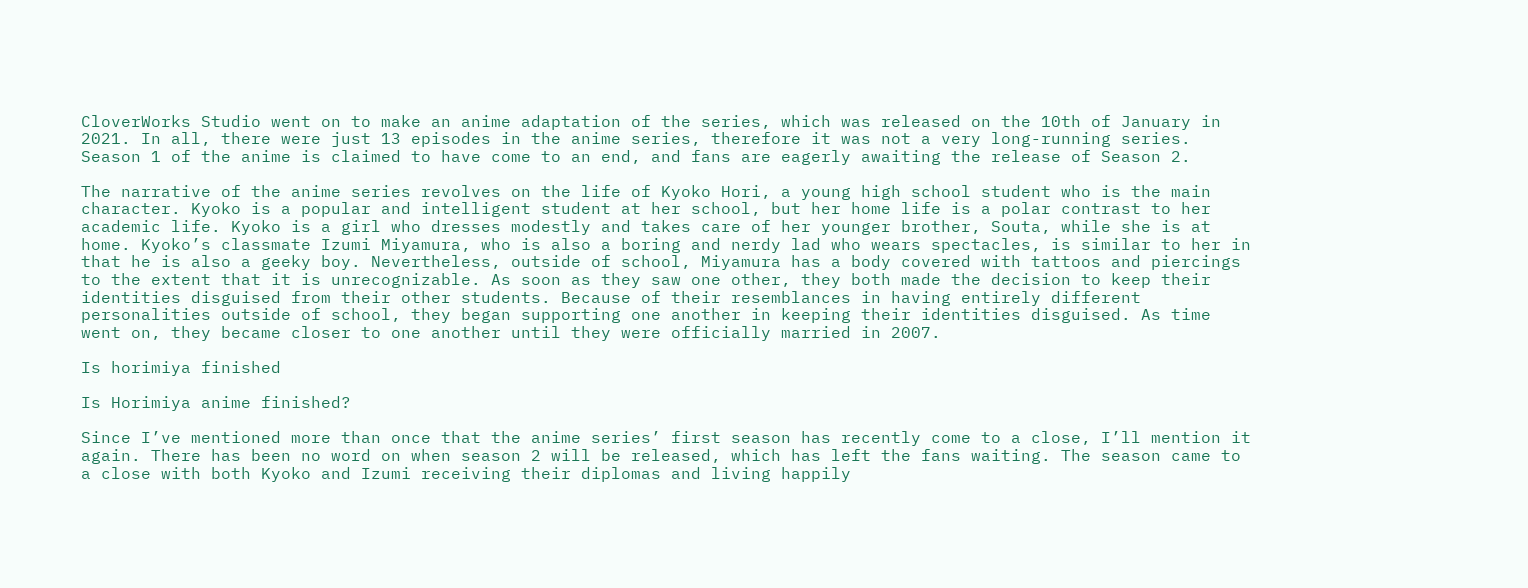CloverWorks Studio went on to make an anime adaptation of the series, which was released on the 10th of January in 2021. In all, there were just 13 episodes in the anime series, therefore it was not a very long-running series. Season 1 of the anime is claimed to have come to an end, and fans are eagerly awaiting the release of Season 2.

The narrative of the anime series revolves on the life of Kyoko Hori, a young high school student who is the main character. Kyoko is a popular and intelligent student at her school, but her home life is a polar contrast to her academic life. Kyoko is a girl who dresses modestly and takes care of her younger brother, Souta, while she is at home. Kyoko’s classmate Izumi Miyamura, who is also a boring and nerdy lad who wears spectacles, is similar to her in that he is also a geeky boy. Nevertheless, outside of school, Miyamura has a body covered with tattoos and piercings to the extent that it is unrecognizable. As soon as they saw one other, they both made the decision to keep their identities disguised from their other students. Because of their resemblances in having entirely different personalities outside of school, they began supporting one another in keeping their identities disguised. As time went on, they became closer to one another until they were officially married in 2007.

Is horimiya finished

Is Horimiya anime finished?

Since I’ve mentioned more than once that the anime series’ first season has recently come to a close, I’ll mention it again. There has been no word on when season 2 will be released, which has left the fans waiting. The season came to a close with both Kyoko and Izumi receiving their diplomas and living happily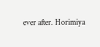ever after. Horimiya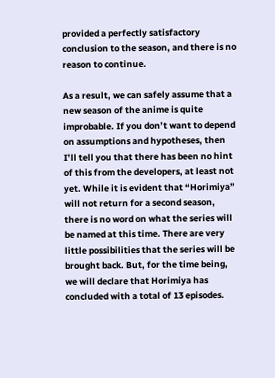provided a perfectly satisfactory conclusion to the season, and there is no reason to continue.

As a result, we can safely assume that a new season of the anime is quite improbable. If you don’t want to depend on assumptions and hypotheses, then I’ll tell you that there has been no hint of this from the developers, at least not yet. While it is evident that “Horimiya” will not return for a second season, there is no word on what the series will be named at this time. There are very little possibilities that the series will be brought back. But, for the time being, we will declare that Horimiya has concluded with a total of 13 episodes.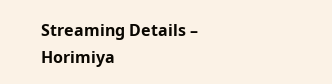Streaming Details – Horimiya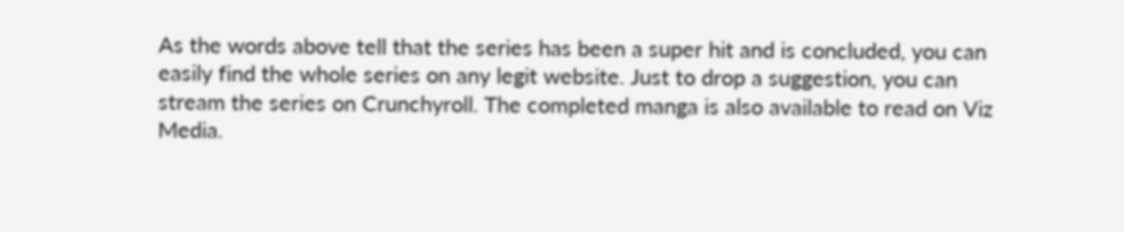As the words above tell that the series has been a super hit and is concluded, you can easily find the whole series on any legit website. Just to drop a suggestion, you can stream the series on Crunchyroll. The completed manga is also available to read on Viz Media.